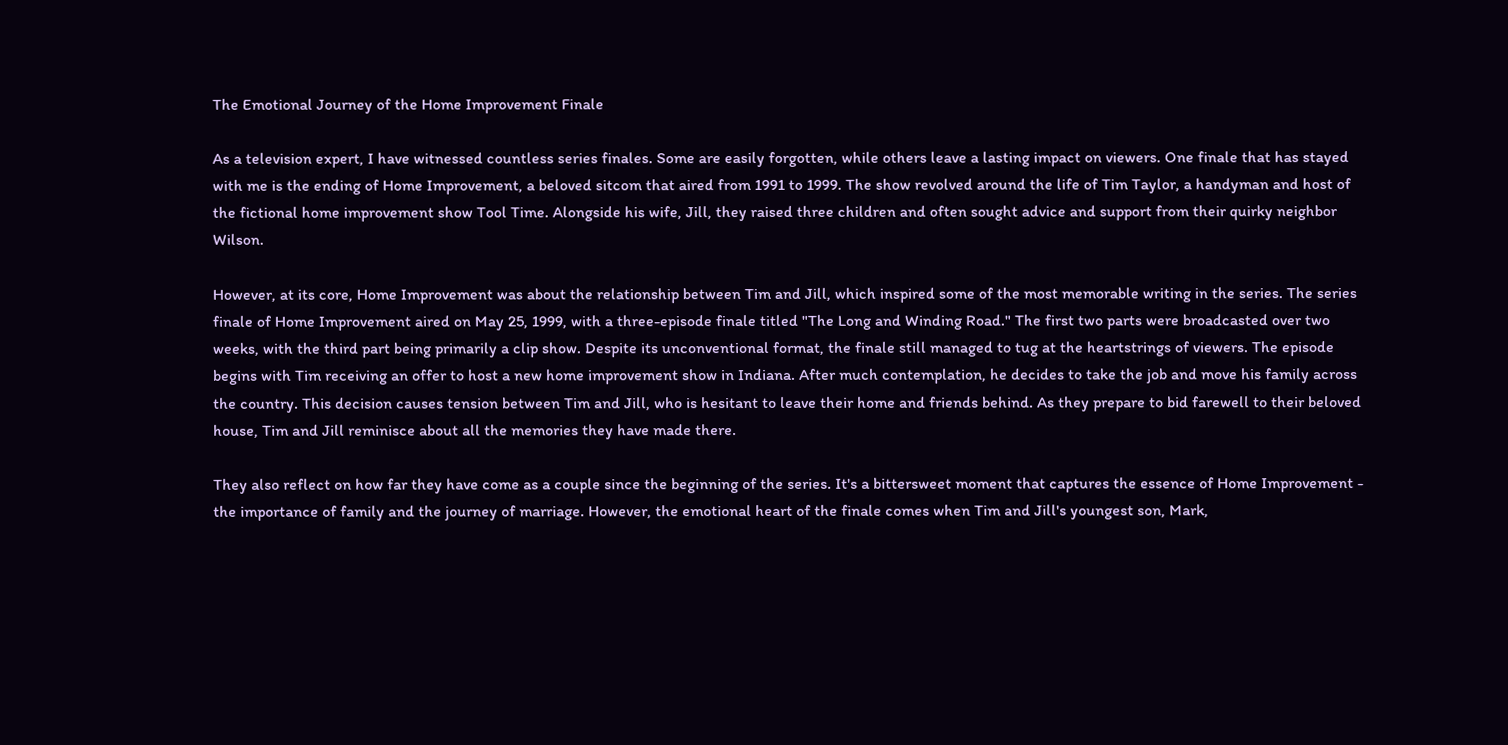The Emotional Journey of the Home Improvement Finale

As a television expert, I have witnessed countless series finales. Some are easily forgotten, while others leave a lasting impact on viewers. One finale that has stayed with me is the ending of Home Improvement, a beloved sitcom that aired from 1991 to 1999. The show revolved around the life of Tim Taylor, a handyman and host of the fictional home improvement show Tool Time. Alongside his wife, Jill, they raised three children and often sought advice and support from their quirky neighbor Wilson.

However, at its core, Home Improvement was about the relationship between Tim and Jill, which inspired some of the most memorable writing in the series. The series finale of Home Improvement aired on May 25, 1999, with a three-episode finale titled "The Long and Winding Road." The first two parts were broadcasted over two weeks, with the third part being primarily a clip show. Despite its unconventional format, the finale still managed to tug at the heartstrings of viewers. The episode begins with Tim receiving an offer to host a new home improvement show in Indiana. After much contemplation, he decides to take the job and move his family across the country. This decision causes tension between Tim and Jill, who is hesitant to leave their home and friends behind. As they prepare to bid farewell to their beloved house, Tim and Jill reminisce about all the memories they have made there.

They also reflect on how far they have come as a couple since the beginning of the series. It's a bittersweet moment that captures the essence of Home Improvement - the importance of family and the journey of marriage. However, the emotional heart of the finale comes when Tim and Jill's youngest son, Mark,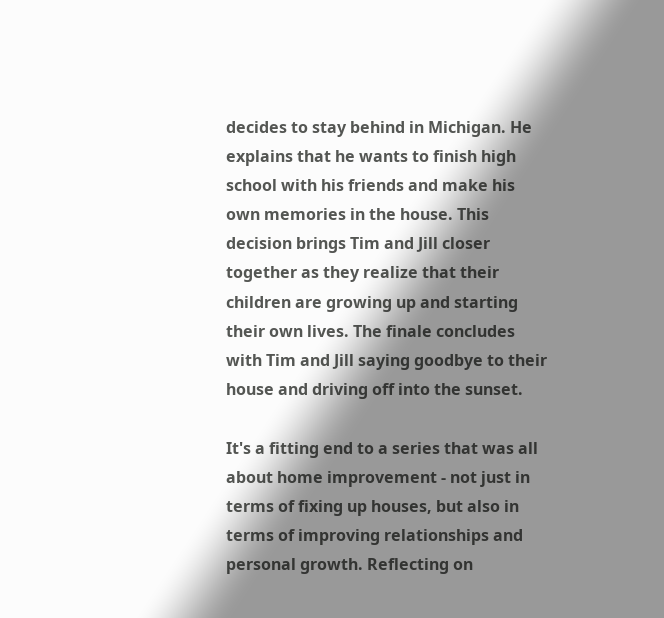decides to stay behind in Michigan. He explains that he wants to finish high school with his friends and make his own memories in the house. This decision brings Tim and Jill closer together as they realize that their children are growing up and starting their own lives. The finale concludes with Tim and Jill saying goodbye to their house and driving off into the sunset.

It's a fitting end to a series that was all about home improvement - not just in terms of fixing up houses, but also in terms of improving relationships and personal growth. Reflecting on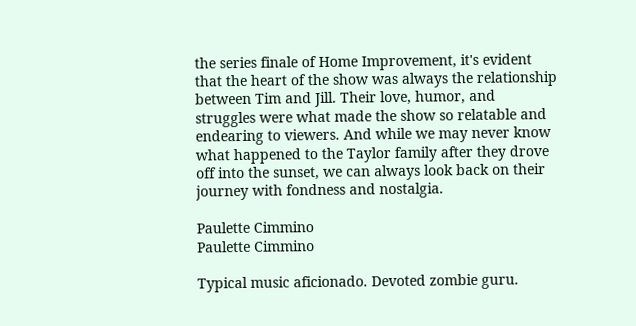the series finale of Home Improvement, it's evident that the heart of the show was always the relationship between Tim and Jill. Their love, humor, and struggles were what made the show so relatable and endearing to viewers. And while we may never know what happened to the Taylor family after they drove off into the sunset, we can always look back on their journey with fondness and nostalgia.

Paulette Cimmino
Paulette Cimmino

Typical music aficionado. Devoted zombie guru.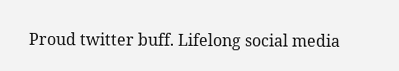Proud twitter buff. Lifelong social media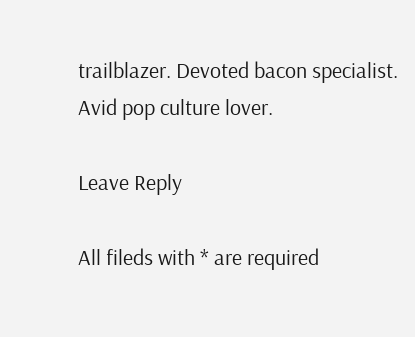trailblazer. Devoted bacon specialist. Avid pop culture lover.

Leave Reply

All fileds with * are required